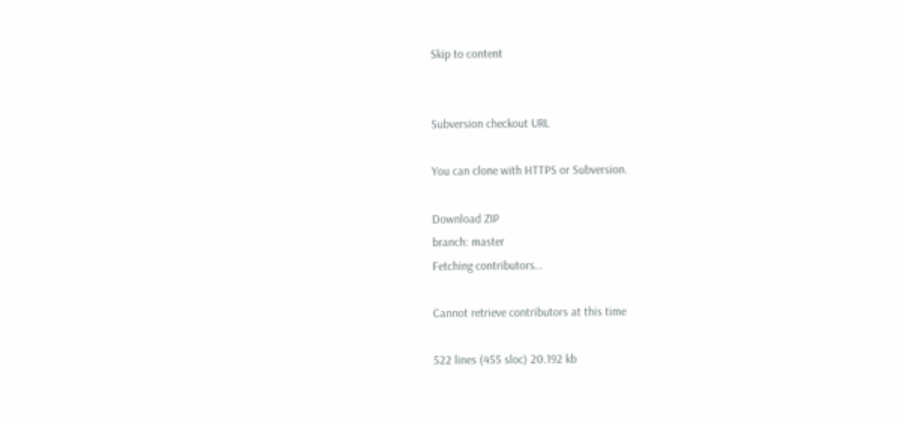Skip to content


Subversion checkout URL

You can clone with HTTPS or Subversion.

Download ZIP
branch: master
Fetching contributors…

Cannot retrieve contributors at this time

522 lines (455 sloc) 20.192 kb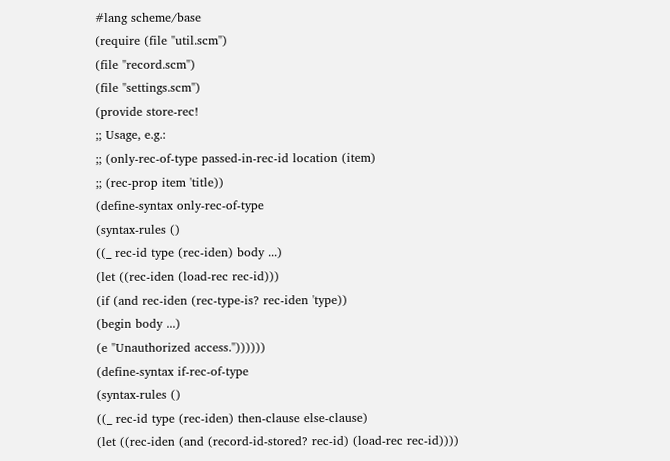#lang scheme/base
(require (file "util.scm")
(file "record.scm")
(file "settings.scm")
(provide store-rec!
;; Usage, e.g.:
;; (only-rec-of-type passed-in-rec-id location (item)
;; (rec-prop item 'title))
(define-syntax only-rec-of-type
(syntax-rules ()
((_ rec-id type (rec-iden) body ...)
(let ((rec-iden (load-rec rec-id)))
(if (and rec-iden (rec-type-is? rec-iden 'type))
(begin body ...)
(e "Unauthorized access."))))))
(define-syntax if-rec-of-type
(syntax-rules ()
((_ rec-id type (rec-iden) then-clause else-clause)
(let ((rec-iden (and (record-id-stored? rec-id) (load-rec rec-id))))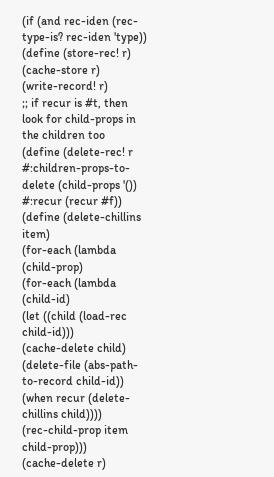(if (and rec-iden (rec-type-is? rec-iden 'type))
(define (store-rec! r)
(cache-store r)
(write-record! r)
;; if recur is #t, then look for child-props in the children too
(define (delete-rec! r
#:children-props-to-delete (child-props '())
#:recur (recur #f))
(define (delete-chillins item)
(for-each (lambda (child-prop)
(for-each (lambda (child-id)
(let ((child (load-rec child-id)))
(cache-delete child)
(delete-file (abs-path-to-record child-id))
(when recur (delete-chillins child))))
(rec-child-prop item child-prop)))
(cache-delete r)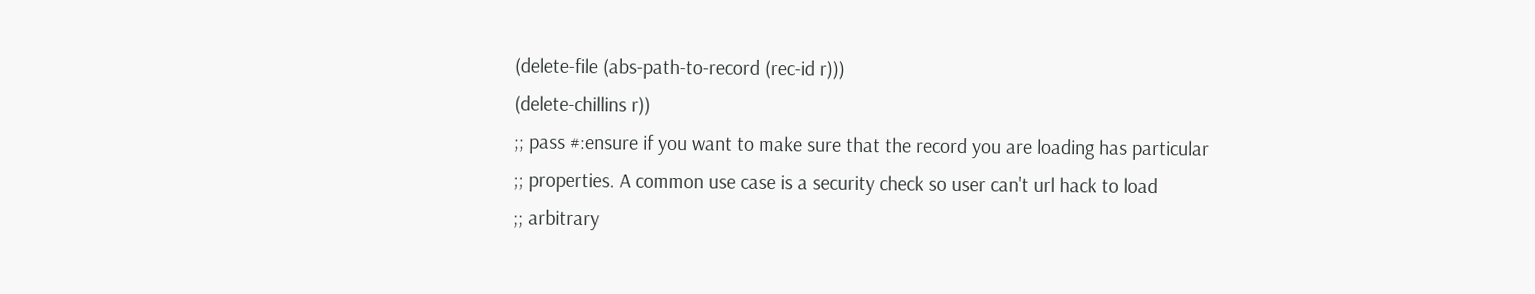(delete-file (abs-path-to-record (rec-id r)))
(delete-chillins r))
;; pass #:ensure if you want to make sure that the record you are loading has particular
;; properties. A common use case is a security check so user can't url hack to load
;; arbitrary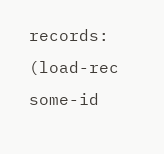records: (load-rec some-id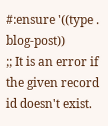#:ensure '((type . blog-post))
;; It is an error if the given record id doesn't exist.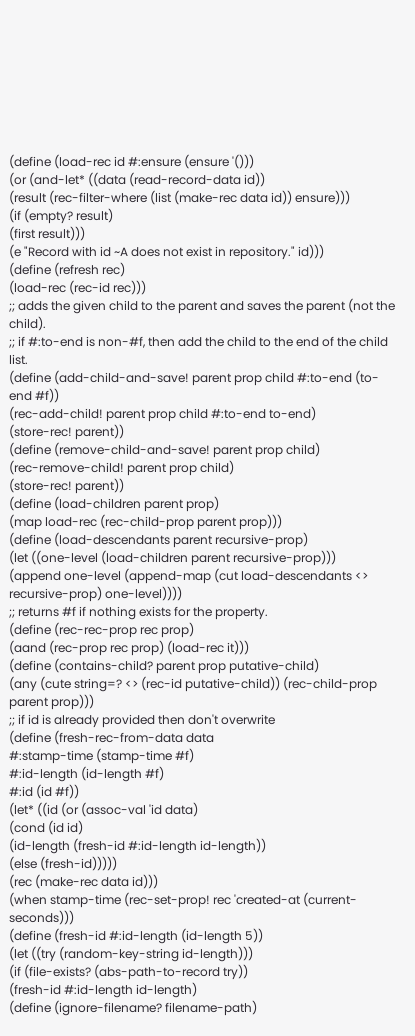(define (load-rec id #:ensure (ensure '()))
(or (and-let* ((data (read-record-data id))
(result (rec-filter-where (list (make-rec data id)) ensure)))
(if (empty? result)
(first result)))
(e "Record with id ~A does not exist in repository." id)))
(define (refresh rec)
(load-rec (rec-id rec)))
;; adds the given child to the parent and saves the parent (not the child).
;; if #:to-end is non-#f, then add the child to the end of the child list.
(define (add-child-and-save! parent prop child #:to-end (to-end #f))
(rec-add-child! parent prop child #:to-end to-end)
(store-rec! parent))
(define (remove-child-and-save! parent prop child)
(rec-remove-child! parent prop child)
(store-rec! parent))
(define (load-children parent prop)
(map load-rec (rec-child-prop parent prop)))
(define (load-descendants parent recursive-prop)
(let ((one-level (load-children parent recursive-prop)))
(append one-level (append-map (cut load-descendants <> recursive-prop) one-level))))
;; returns #f if nothing exists for the property.
(define (rec-rec-prop rec prop)
(aand (rec-prop rec prop) (load-rec it)))
(define (contains-child? parent prop putative-child)
(any (cute string=? <> (rec-id putative-child)) (rec-child-prop parent prop)))
;; if id is already provided then don't overwrite
(define (fresh-rec-from-data data
#:stamp-time (stamp-time #f)
#:id-length (id-length #f)
#:id (id #f))
(let* ((id (or (assoc-val 'id data)
(cond (id id)
(id-length (fresh-id #:id-length id-length))
(else (fresh-id)))))
(rec (make-rec data id)))
(when stamp-time (rec-set-prop! rec 'created-at (current-seconds)))
(define (fresh-id #:id-length (id-length 5))
(let ((try (random-key-string id-length)))
(if (file-exists? (abs-path-to-record try))
(fresh-id #:id-length id-length)
(define (ignore-filename? filename-path)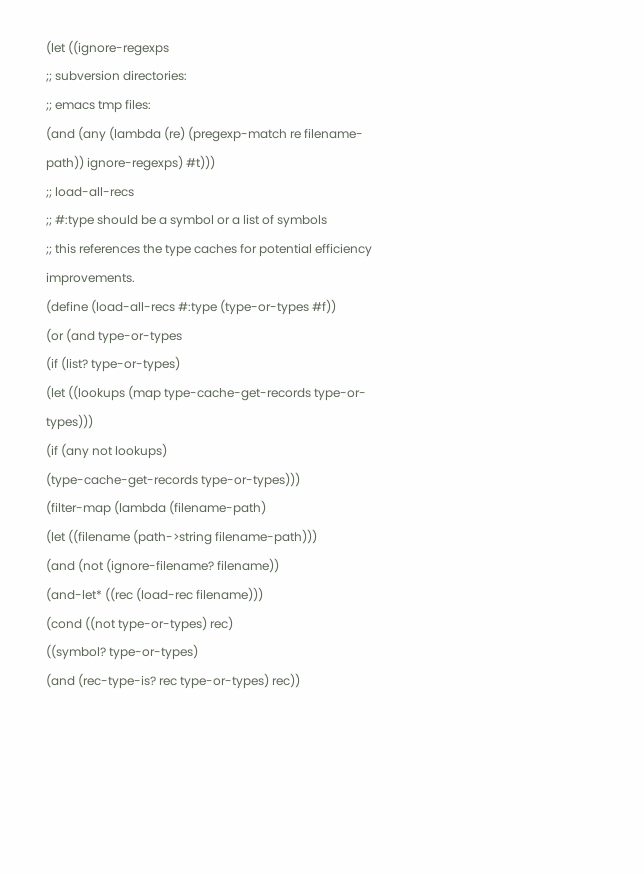(let ((ignore-regexps
;; subversion directories:
;; emacs tmp files:
(and (any (lambda (re) (pregexp-match re filename-path)) ignore-regexps) #t)))
;; load-all-recs
;; #:type should be a symbol or a list of symbols
;; this references the type caches for potential efficiency improvements.
(define (load-all-recs #:type (type-or-types #f))
(or (and type-or-types
(if (list? type-or-types)
(let ((lookups (map type-cache-get-records type-or-types)))
(if (any not lookups)
(type-cache-get-records type-or-types)))
(filter-map (lambda (filename-path)
(let ((filename (path->string filename-path)))
(and (not (ignore-filename? filename))
(and-let* ((rec (load-rec filename)))
(cond ((not type-or-types) rec)
((symbol? type-or-types)
(and (rec-type-is? rec type-or-types) rec))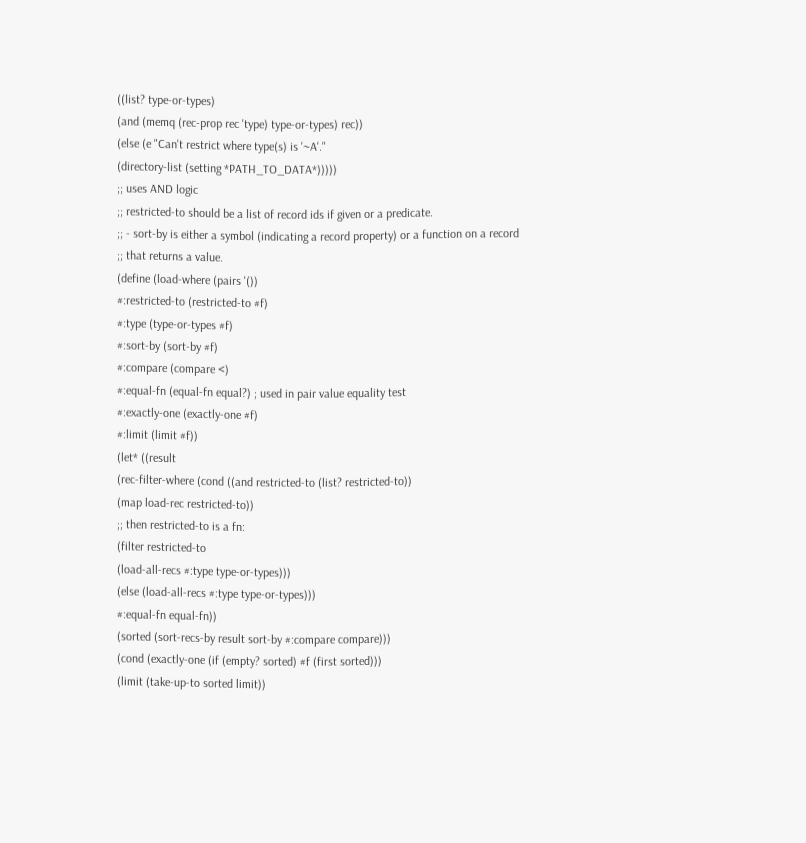((list? type-or-types)
(and (memq (rec-prop rec 'type) type-or-types) rec))
(else (e "Can't restrict where type(s) is '~A'."
(directory-list (setting *PATH_TO_DATA*)))))
;; uses AND logic
;; restricted-to should be a list of record ids if given or a predicate.
;; - sort-by is either a symbol (indicating a record property) or a function on a record
;; that returns a value.
(define (load-where (pairs '())
#:restricted-to (restricted-to #f)
#:type (type-or-types #f)
#:sort-by (sort-by #f)
#:compare (compare <)
#:equal-fn (equal-fn equal?) ; used in pair value equality test
#:exactly-one (exactly-one #f)
#:limit (limit #f))
(let* ((result
(rec-filter-where (cond ((and restricted-to (list? restricted-to))
(map load-rec restricted-to))
;; then restricted-to is a fn:
(filter restricted-to
(load-all-recs #:type type-or-types)))
(else (load-all-recs #:type type-or-types)))
#:equal-fn equal-fn))
(sorted (sort-recs-by result sort-by #:compare compare)))
(cond (exactly-one (if (empty? sorted) #f (first sorted)))
(limit (take-up-to sorted limit))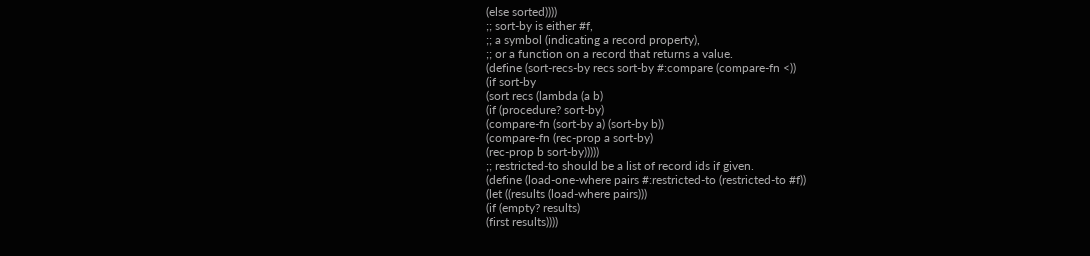(else sorted))))
;; sort-by is either #f,
;; a symbol (indicating a record property),
;; or a function on a record that returns a value.
(define (sort-recs-by recs sort-by #:compare (compare-fn <))
(if sort-by
(sort recs (lambda (a b)
(if (procedure? sort-by)
(compare-fn (sort-by a) (sort-by b))
(compare-fn (rec-prop a sort-by)
(rec-prop b sort-by)))))
;; restricted-to should be a list of record ids if given.
(define (load-one-where pairs #:restricted-to (restricted-to #f))
(let ((results (load-where pairs)))
(if (empty? results)
(first results))))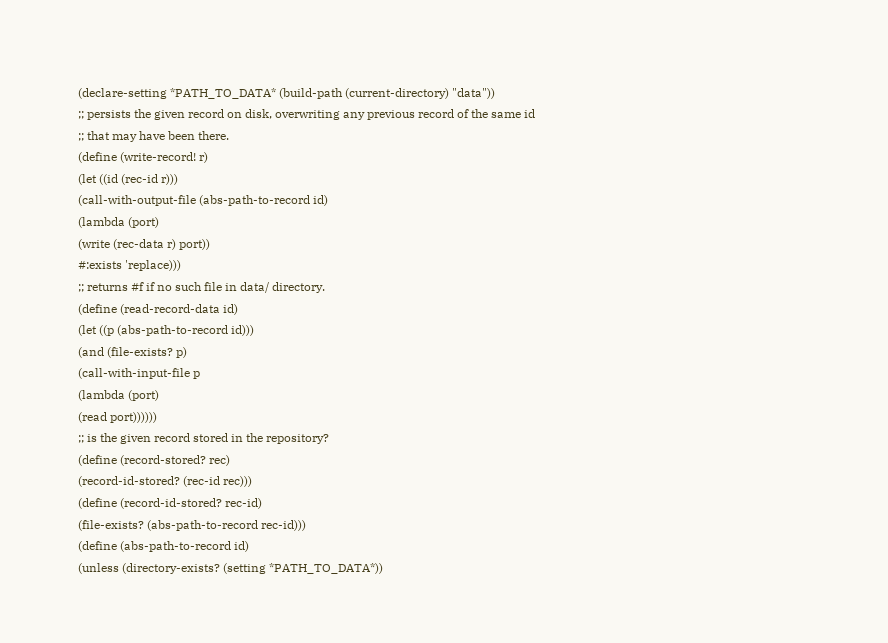(declare-setting *PATH_TO_DATA* (build-path (current-directory) "data"))
;; persists the given record on disk, overwriting any previous record of the same id
;; that may have been there.
(define (write-record! r)
(let ((id (rec-id r)))
(call-with-output-file (abs-path-to-record id)
(lambda (port)
(write (rec-data r) port))
#:exists 'replace)))
;; returns #f if no such file in data/ directory.
(define (read-record-data id)
(let ((p (abs-path-to-record id)))
(and (file-exists? p)
(call-with-input-file p
(lambda (port)
(read port))))))
;; is the given record stored in the repository?
(define (record-stored? rec)
(record-id-stored? (rec-id rec)))
(define (record-id-stored? rec-id)
(file-exists? (abs-path-to-record rec-id)))
(define (abs-path-to-record id)
(unless (directory-exists? (setting *PATH_TO_DATA*))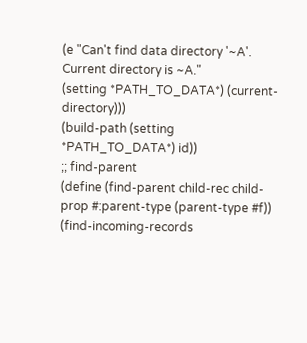(e "Can't find data directory '~A'. Current directory is ~A."
(setting *PATH_TO_DATA*) (current-directory)))
(build-path (setting *PATH_TO_DATA*) id))
;; find-parent
(define (find-parent child-rec child-prop #:parent-type (parent-type #f))
(find-incoming-records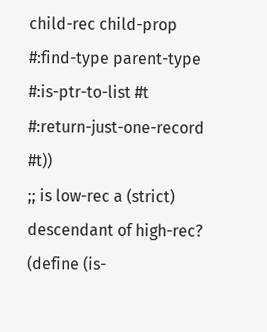child-rec child-prop
#:find-type parent-type
#:is-ptr-to-list #t
#:return-just-one-record #t))
;; is low-rec a (strict) descendant of high-rec?
(define (is-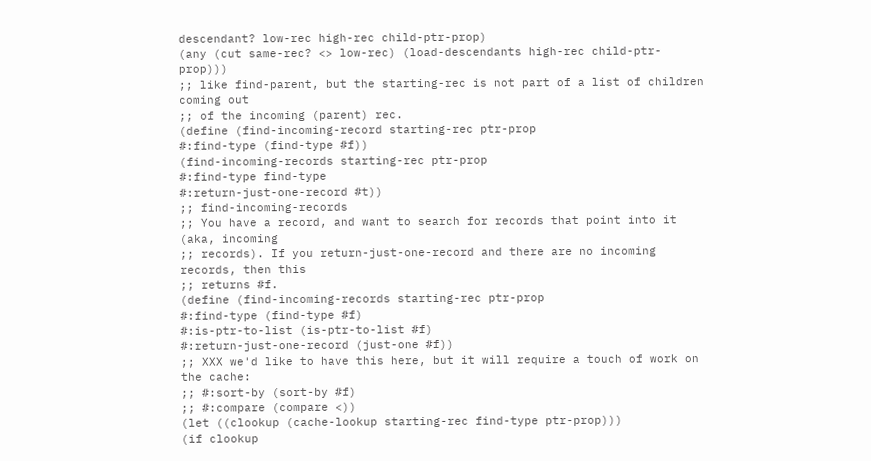descendant? low-rec high-rec child-ptr-prop)
(any (cut same-rec? <> low-rec) (load-descendants high-rec child-ptr-prop)))
;; like find-parent, but the starting-rec is not part of a list of children coming out
;; of the incoming (parent) rec.
(define (find-incoming-record starting-rec ptr-prop
#:find-type (find-type #f))
(find-incoming-records starting-rec ptr-prop
#:find-type find-type
#:return-just-one-record #t))
;; find-incoming-records
;; You have a record, and want to search for records that point into it (aka, incoming
;; records). If you return-just-one-record and there are no incoming records, then this
;; returns #f.
(define (find-incoming-records starting-rec ptr-prop
#:find-type (find-type #f)
#:is-ptr-to-list (is-ptr-to-list #f)
#:return-just-one-record (just-one #f))
;; XXX we'd like to have this here, but it will require a touch of work on the cache:
;; #:sort-by (sort-by #f)
;; #:compare (compare <))
(let ((clookup (cache-lookup starting-rec find-type ptr-prop)))
(if clookup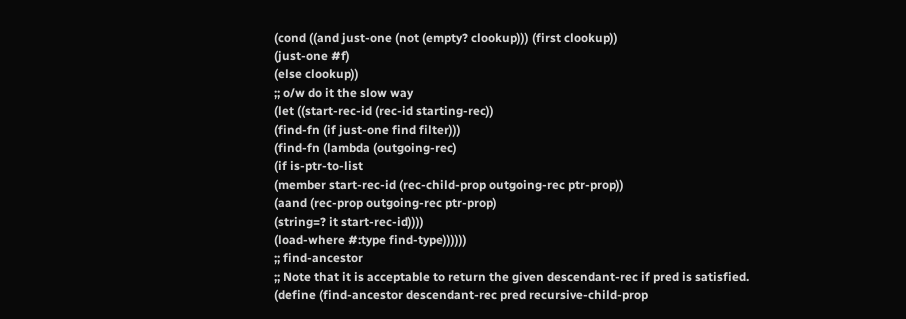(cond ((and just-one (not (empty? clookup))) (first clookup))
(just-one #f)
(else clookup))
;; o/w do it the slow way
(let ((start-rec-id (rec-id starting-rec))
(find-fn (if just-one find filter)))
(find-fn (lambda (outgoing-rec)
(if is-ptr-to-list
(member start-rec-id (rec-child-prop outgoing-rec ptr-prop))
(aand (rec-prop outgoing-rec ptr-prop)
(string=? it start-rec-id))))
(load-where #:type find-type))))))
;; find-ancestor
;; Note that it is acceptable to return the given descendant-rec if pred is satisfied.
(define (find-ancestor descendant-rec pred recursive-child-prop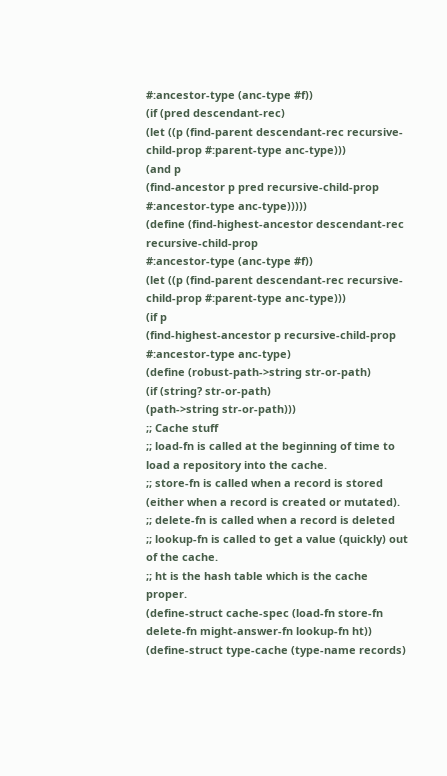#:ancestor-type (anc-type #f))
(if (pred descendant-rec)
(let ((p (find-parent descendant-rec recursive-child-prop #:parent-type anc-type)))
(and p
(find-ancestor p pred recursive-child-prop #:ancestor-type anc-type)))))
(define (find-highest-ancestor descendant-rec recursive-child-prop
#:ancestor-type (anc-type #f))
(let ((p (find-parent descendant-rec recursive-child-prop #:parent-type anc-type)))
(if p
(find-highest-ancestor p recursive-child-prop #:ancestor-type anc-type)
(define (robust-path->string str-or-path)
(if (string? str-or-path)
(path->string str-or-path)))
;; Cache stuff
;; load-fn is called at the beginning of time to load a repository into the cache.
;; store-fn is called when a record is stored (either when a record is created or mutated).
;; delete-fn is called when a record is deleted
;; lookup-fn is called to get a value (quickly) out of the cache.
;; ht is the hash table which is the cache proper.
(define-struct cache-spec (load-fn store-fn delete-fn might-answer-fn lookup-fn ht))
(define-struct type-cache (type-name records)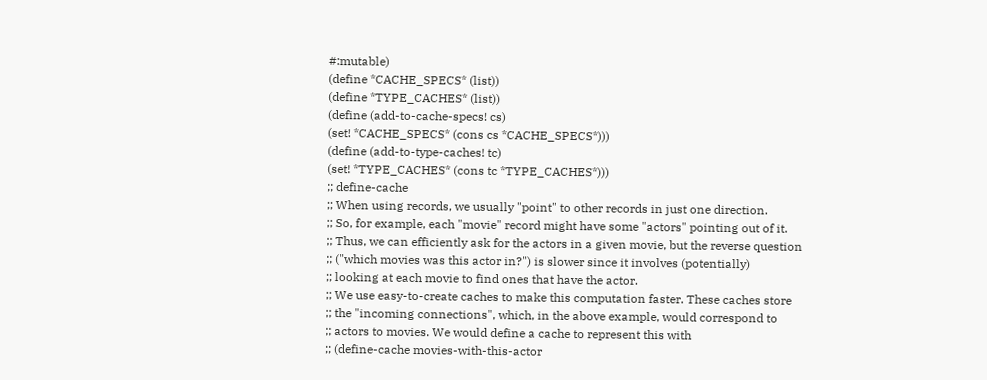#:mutable)
(define *CACHE_SPECS* (list))
(define *TYPE_CACHES* (list))
(define (add-to-cache-specs! cs)
(set! *CACHE_SPECS* (cons cs *CACHE_SPECS*)))
(define (add-to-type-caches! tc)
(set! *TYPE_CACHES* (cons tc *TYPE_CACHES*)))
;; define-cache
;; When using records, we usually "point" to other records in just one direction.
;; So, for example, each "movie" record might have some "actors" pointing out of it.
;; Thus, we can efficiently ask for the actors in a given movie, but the reverse question
;; ("which movies was this actor in?") is slower since it involves (potentially)
;; looking at each movie to find ones that have the actor.
;; We use easy-to-create caches to make this computation faster. These caches store
;; the "incoming connections", which, in the above example, would correspond to
;; actors to movies. We would define a cache to represent this with
;; (define-cache movies-with-this-actor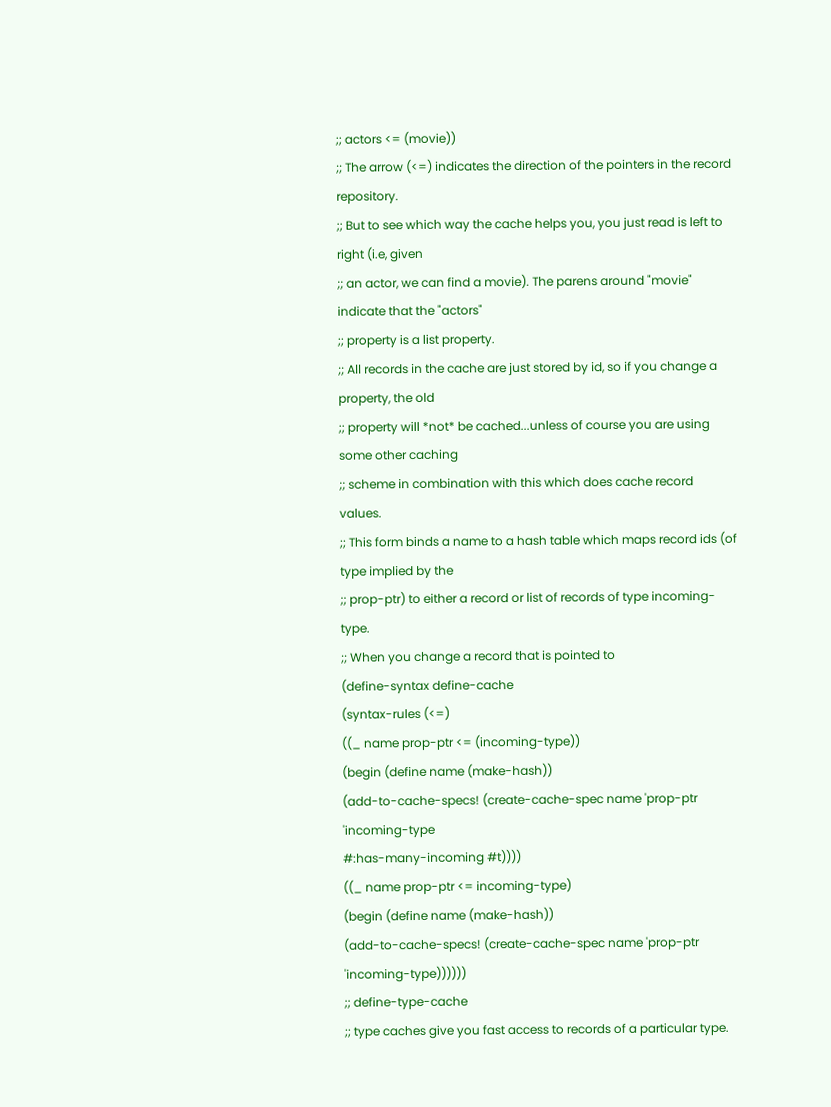;; actors <= (movie))
;; The arrow (<=) indicates the direction of the pointers in the record repository.
;; But to see which way the cache helps you, you just read is left to right (i.e, given
;; an actor, we can find a movie). The parens around "movie" indicate that the "actors"
;; property is a list property.
;; All records in the cache are just stored by id, so if you change a property, the old
;; property will *not* be cached...unless of course you are using some other caching
;; scheme in combination with this which does cache record values.
;; This form binds a name to a hash table which maps record ids (of type implied by the
;; prop-ptr) to either a record or list of records of type incoming-type.
;; When you change a record that is pointed to
(define-syntax define-cache
(syntax-rules (<=)
((_ name prop-ptr <= (incoming-type))
(begin (define name (make-hash))
(add-to-cache-specs! (create-cache-spec name 'prop-ptr 'incoming-type
#:has-many-incoming #t))))
((_ name prop-ptr <= incoming-type)
(begin (define name (make-hash))
(add-to-cache-specs! (create-cache-spec name 'prop-ptr 'incoming-type))))))
;; define-type-cache
;; type caches give you fast access to records of a particular type.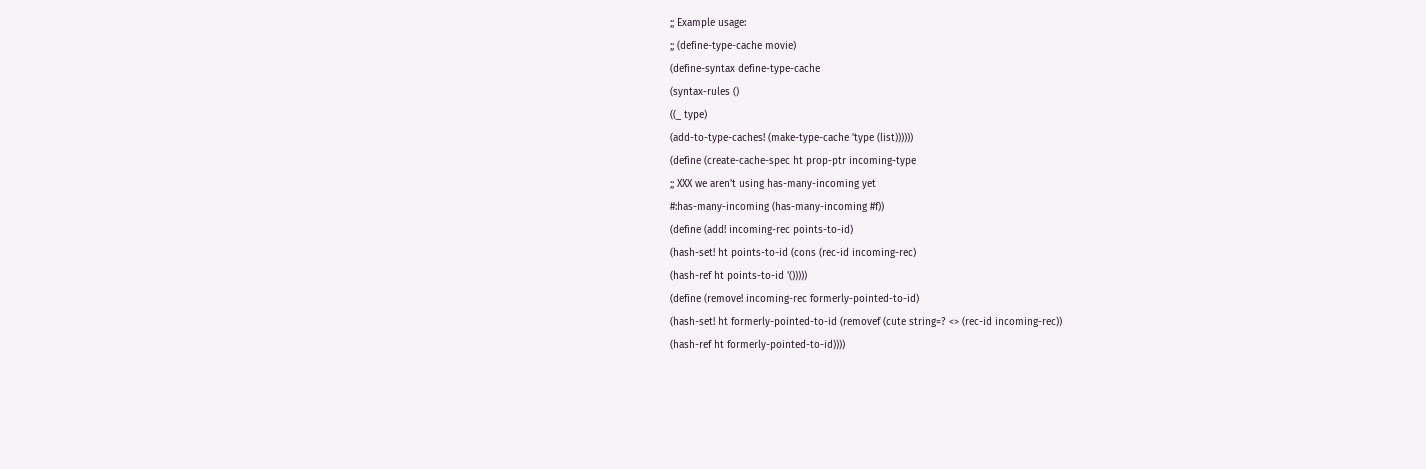;; Example usage:
;; (define-type-cache movie)
(define-syntax define-type-cache
(syntax-rules ()
((_ type)
(add-to-type-caches! (make-type-cache 'type (list))))))
(define (create-cache-spec ht prop-ptr incoming-type
;; XXX we aren't using has-many-incoming yet
#:has-many-incoming (has-many-incoming #f))
(define (add! incoming-rec points-to-id)
(hash-set! ht points-to-id (cons (rec-id incoming-rec)
(hash-ref ht points-to-id '()))))
(define (remove! incoming-rec formerly-pointed-to-id)
(hash-set! ht formerly-pointed-to-id (removef (cute string=? <> (rec-id incoming-rec))
(hash-ref ht formerly-pointed-to-id))))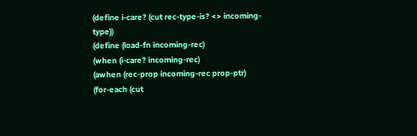(define i-care? (cut rec-type-is? <> incoming-type))
(define (load-fn incoming-rec)
(when (i-care? incoming-rec)
(awhen (rec-prop incoming-rec prop-ptr)
(for-each (cut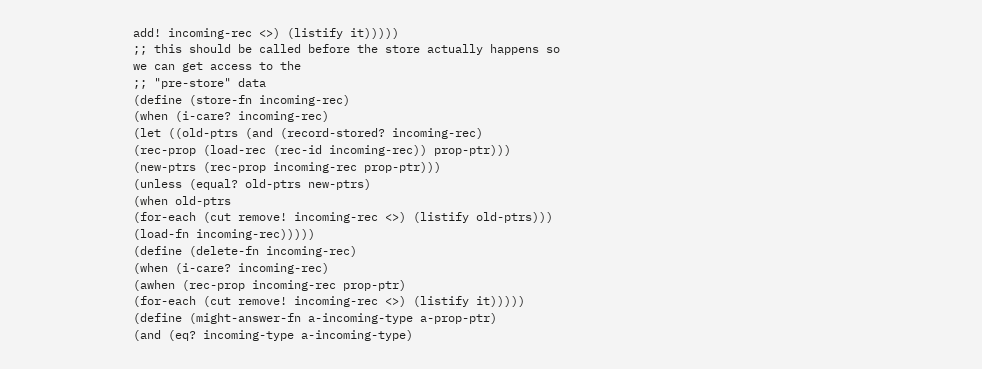add! incoming-rec <>) (listify it)))))
;; this should be called before the store actually happens so we can get access to the
;; "pre-store" data
(define (store-fn incoming-rec)
(when (i-care? incoming-rec)
(let ((old-ptrs (and (record-stored? incoming-rec)
(rec-prop (load-rec (rec-id incoming-rec)) prop-ptr)))
(new-ptrs (rec-prop incoming-rec prop-ptr)))
(unless (equal? old-ptrs new-ptrs)
(when old-ptrs
(for-each (cut remove! incoming-rec <>) (listify old-ptrs)))
(load-fn incoming-rec)))))
(define (delete-fn incoming-rec)
(when (i-care? incoming-rec)
(awhen (rec-prop incoming-rec prop-ptr)
(for-each (cut remove! incoming-rec <>) (listify it)))))
(define (might-answer-fn a-incoming-type a-prop-ptr)
(and (eq? incoming-type a-incoming-type)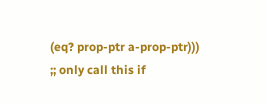(eq? prop-ptr a-prop-ptr)))
;; only call this if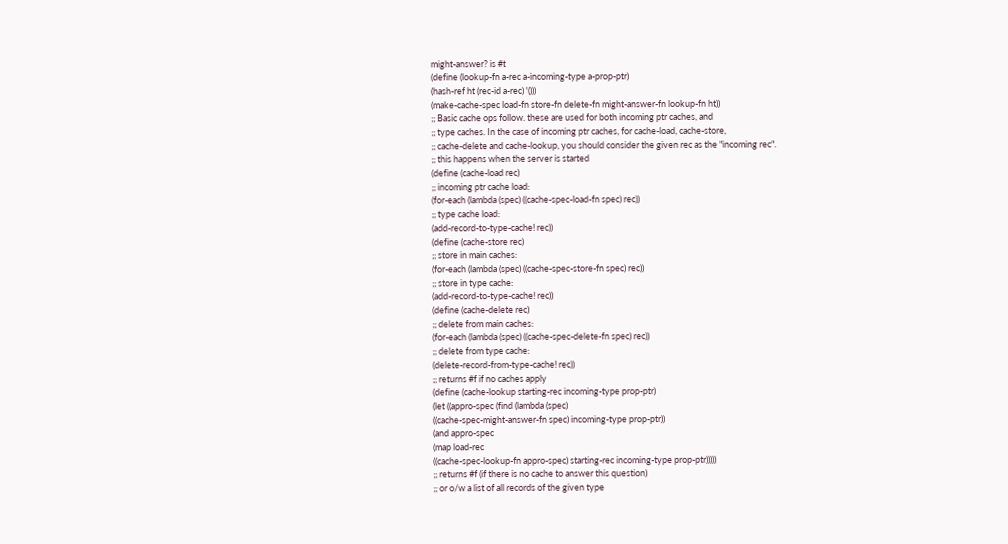might-answer? is #t
(define (lookup-fn a-rec a-incoming-type a-prop-ptr)
(hash-ref ht (rec-id a-rec) '()))
(make-cache-spec load-fn store-fn delete-fn might-answer-fn lookup-fn ht))
;; Basic cache ops follow. these are used for both incoming ptr caches, and
;; type caches. In the case of incoming ptr caches, for cache-load, cache-store,
;; cache-delete and cache-lookup, you should consider the given rec as the "incoming rec".
;; this happens when the server is started
(define (cache-load rec)
;; incoming ptr cache load:
(for-each (lambda (spec) ((cache-spec-load-fn spec) rec))
;; type cache load:
(add-record-to-type-cache! rec))
(define (cache-store rec)
;; store in main caches:
(for-each (lambda (spec) ((cache-spec-store-fn spec) rec))
;; store in type cache:
(add-record-to-type-cache! rec))
(define (cache-delete rec)
;; delete from main caches:
(for-each (lambda (spec) ((cache-spec-delete-fn spec) rec))
;; delete from type cache:
(delete-record-from-type-cache! rec))
;; returns #f if no caches apply
(define (cache-lookup starting-rec incoming-type prop-ptr)
(let ((appro-spec (find (lambda (spec)
((cache-spec-might-answer-fn spec) incoming-type prop-ptr))
(and appro-spec
(map load-rec
((cache-spec-lookup-fn appro-spec) starting-rec incoming-type prop-ptr)))))
;; returns #f (if there is no cache to answer this question)
;; or o/w a list of all records of the given type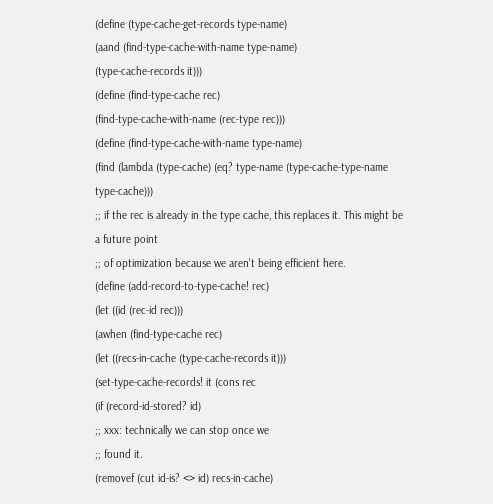(define (type-cache-get-records type-name)
(aand (find-type-cache-with-name type-name)
(type-cache-records it)))
(define (find-type-cache rec)
(find-type-cache-with-name (rec-type rec)))
(define (find-type-cache-with-name type-name)
(find (lambda (type-cache) (eq? type-name (type-cache-type-name type-cache)))
;; if the rec is already in the type cache, this replaces it. This might be a future point
;; of optimization because we aren't being efficient here.
(define (add-record-to-type-cache! rec)
(let ((id (rec-id rec)))
(awhen (find-type-cache rec)
(let ((recs-in-cache (type-cache-records it)))
(set-type-cache-records! it (cons rec
(if (record-id-stored? id)
;; xxx: technically we can stop once we
;; found it.
(removef (cut id-is? <> id) recs-in-cache)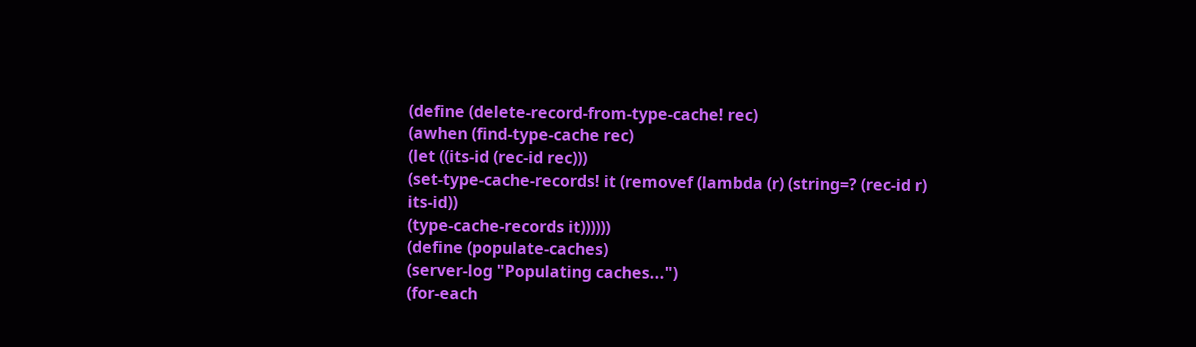(define (delete-record-from-type-cache! rec)
(awhen (find-type-cache rec)
(let ((its-id (rec-id rec)))
(set-type-cache-records! it (removef (lambda (r) (string=? (rec-id r) its-id))
(type-cache-records it))))))
(define (populate-caches)
(server-log "Populating caches...")
(for-each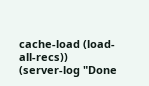cache-load (load-all-recs))
(server-log "Done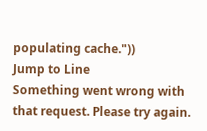populating cache."))
Jump to Line
Something went wrong with that request. Please try again.